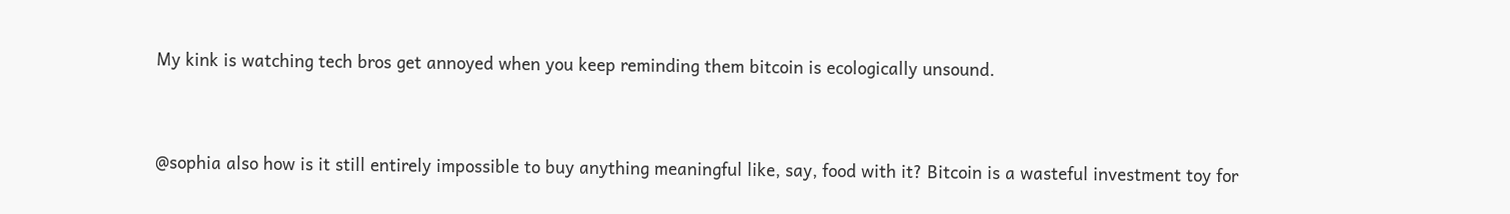My kink is watching tech bros get annoyed when you keep reminding them bitcoin is ecologically unsound.


@sophia also how is it still entirely impossible to buy anything meaningful like, say, food with it? Bitcoin is a wasteful investment toy for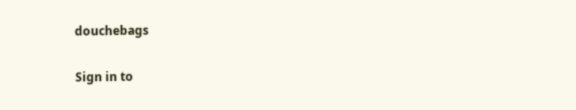douchebags

Sign in to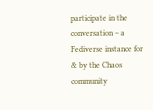participate in the conversation – a Fediverse instance for & by the Chaos community